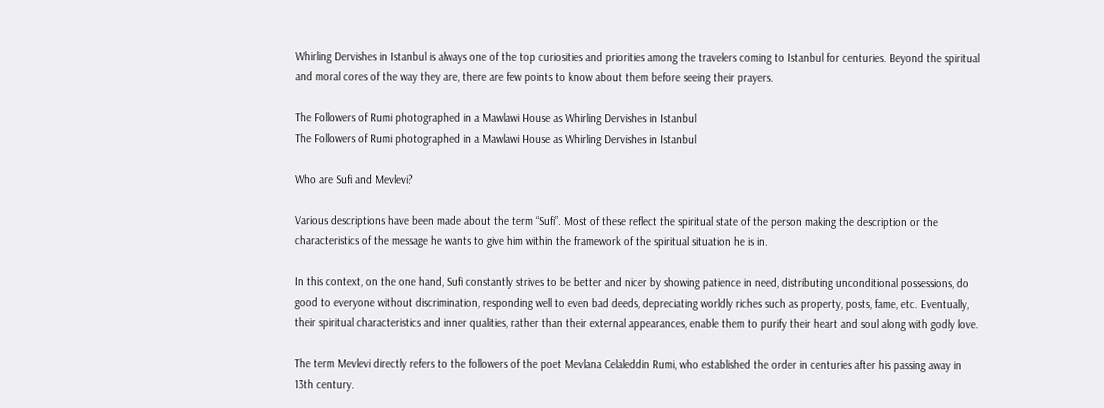Whirling Dervishes in Istanbul is always one of the top curiosities and priorities among the travelers coming to Istanbul for centuries. Beyond the spiritual and moral cores of the way they are, there are few points to know about them before seeing their prayers.

The Followers of Rumi photographed in a Mawlawi House as Whirling Dervishes in Istanbul
The Followers of Rumi photographed in a Mawlawi House as Whirling Dervishes in Istanbul

Who are Sufi and Mevlevi?

Various descriptions have been made about the term “Sufi”. Most of these reflect the spiritual state of the person making the description or the characteristics of the message he wants to give him within the framework of the spiritual situation he is in.

In this context, on the one hand, Sufi constantly strives to be better and nicer by showing patience in need, distributing unconditional possessions, do good to everyone without discrimination, responding well to even bad deeds, depreciating worldly riches such as property, posts, fame, etc. Eventually, their spiritual characteristics and inner qualities, rather than their external appearances, enable them to purify their heart and soul along with godly love.

The term Mevlevi directly refers to the followers of the poet Mevlana Celaleddin Rumi, who established the order in centuries after his passing away in 13th century.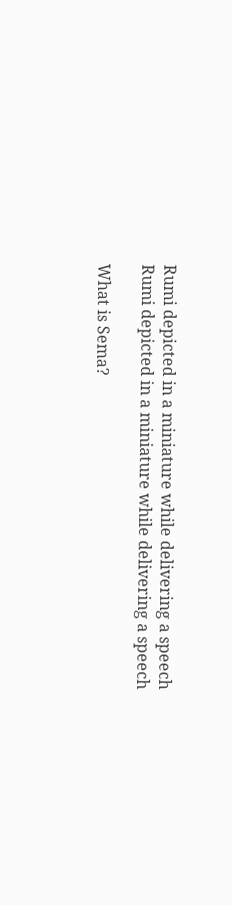Rumi depicted in a miniature while delivering a speech
Rumi depicted in a miniature while delivering a speech

What is Sema?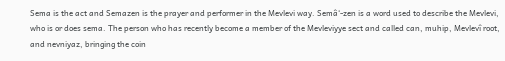Sema is the act and Semazen is the prayer and performer in the Mevlevi way. Semâ‘-zen is a word used to describe the Mevlevi, who is or does sema. The person who has recently become a member of the Mevleviyye sect and called can, muhip, Mevlevî root, and nevniyaz, bringing the coin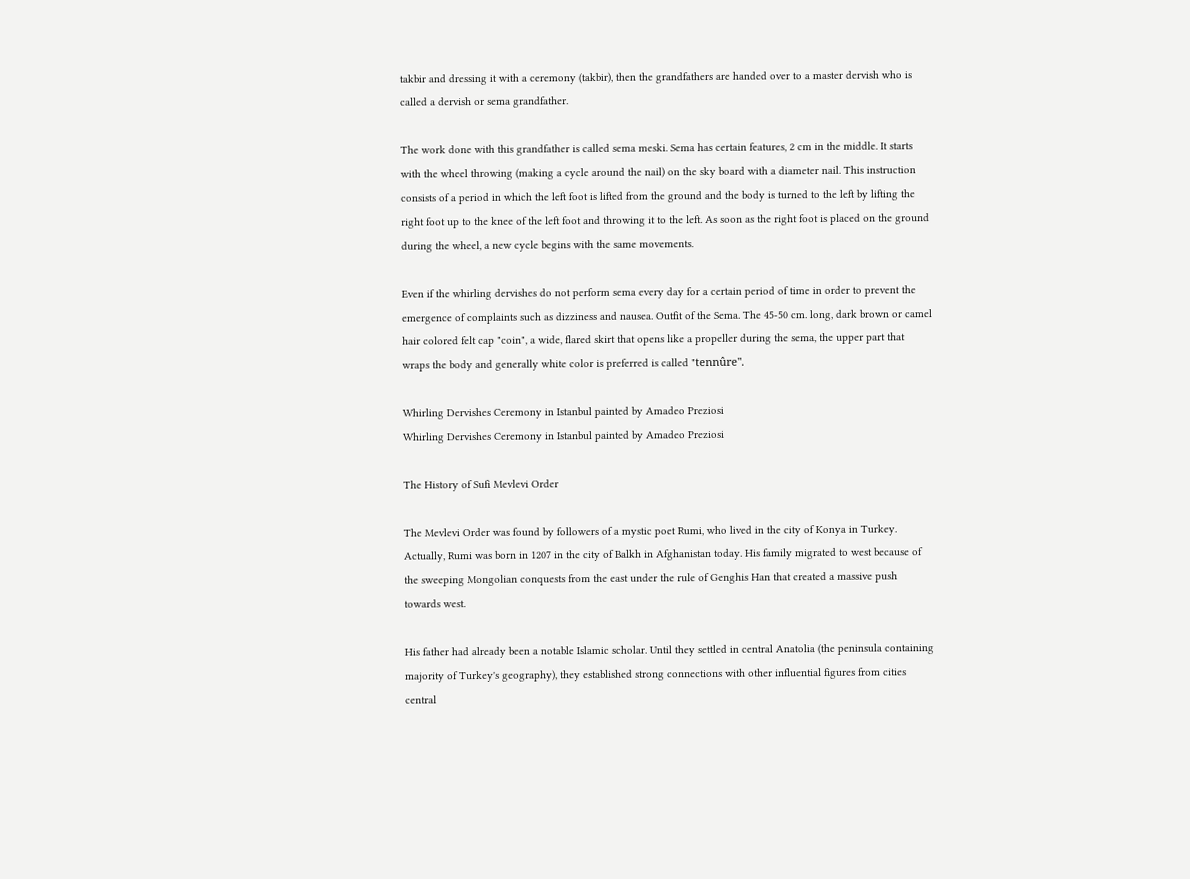takbir and dressing it with a ceremony (takbir), then the grandfathers are handed over to a master dervish who is called a dervish or sema grandfather.

The work done with this grandfather is called sema meski. Sema has certain features, 2 cm in the middle. It starts with the wheel throwing (making a cycle around the nail) on the sky board with a diameter nail. This instruction consists of a period in which the left foot is lifted from the ground and the body is turned to the left by lifting the right foot up to the knee of the left foot and throwing it to the left. As soon as the right foot is placed on the ground during the wheel, a new cycle begins with the same movements.

Even if the whirling dervishes do not perform sema every day for a certain period of time in order to prevent the emergence of complaints such as dizziness and nausea. Outfit of the Sema. The 45-50 cm. long, dark brown or camel hair colored felt cap "coin", a wide, flared skirt that opens like a propeller during the sema, the upper part that wraps the body and generally white color is preferred is called "tennûre".

Whirling Dervishes Ceremony in Istanbul painted by Amadeo Preziosi
Whirling Dervishes Ceremony in Istanbul painted by Amadeo Preziosi

The History of Sufi Mevlevi Order

The Mevlevi Order was found by followers of a mystic poet Rumi, who lived in the city of Konya in Turkey. Actually, Rumi was born in 1207 in the city of Balkh in Afghanistan today. His family migrated to west because of the sweeping Mongolian conquests from the east under the rule of Genghis Han that created a massive push towards west.

His father had already been a notable Islamic scholar. Until they settled in central Anatolia (the peninsula containing majority of Turkey's geography), they established strong connections with other influential figures from cities central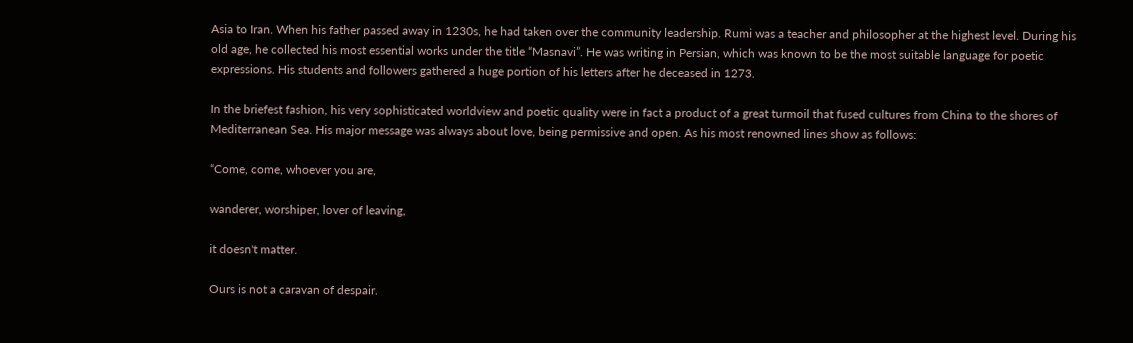Asia to Iran. When his father passed away in 1230s, he had taken over the community leadership. Rumi was a teacher and philosopher at the highest level. During his old age, he collected his most essential works under the title “Masnavi”. He was writing in Persian, which was known to be the most suitable language for poetic expressions. His students and followers gathered a huge portion of his letters after he deceased in 1273.

In the briefest fashion, his very sophisticated worldview and poetic quality were in fact a product of a great turmoil that fused cultures from China to the shores of Mediterranean Sea. His major message was always about love, being permissive and open. As his most renowned lines show as follows:

“Come, come, whoever you are,

wanderer, worshiper, lover of leaving,

it doesn't matter.

Ours is not a caravan of despair.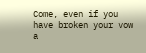Come, even if you have broken your vow a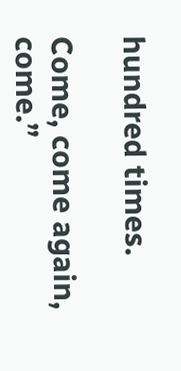hundred times.

Come, come again, come.”